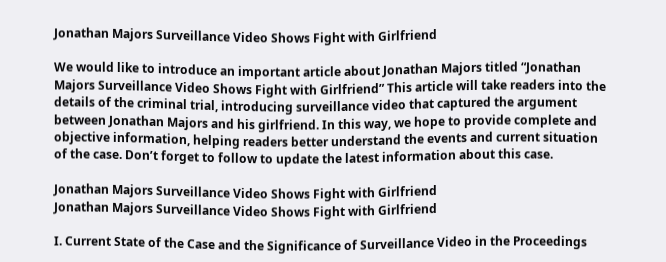Jonathan Majors Surveillance Video Shows Fight with Girlfriend

We would like to introduce an important article about Jonathan Majors titled “Jonathan Majors Surveillance Video Shows Fight with Girlfriend” This article will take readers into the details of the criminal trial, introducing surveillance video that captured the argument between Jonathan Majors and his girlfriend. In this way, we hope to provide complete and objective information, helping readers better understand the events and current situation of the case. Don’t forget to follow to update the latest information about this case.

Jonathan Majors Surveillance Video Shows Fight with Girlfriend
Jonathan Majors Surveillance Video Shows Fight with Girlfriend

I. Current State of the Case and the Significance of Surveillance Video in the Proceedings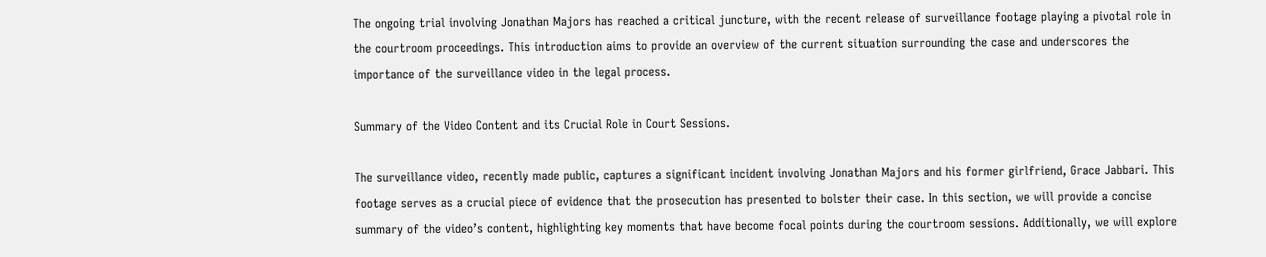The ongoing trial involving Jonathan Majors has reached a critical juncture, with the recent release of surveillance footage playing a pivotal role in the courtroom proceedings. This introduction aims to provide an overview of the current situation surrounding the case and underscores the importance of the surveillance video in the legal process.

Summary of the Video Content and its Crucial Role in Court Sessions.

The surveillance video, recently made public, captures a significant incident involving Jonathan Majors and his former girlfriend, Grace Jabbari. This footage serves as a crucial piece of evidence that the prosecution has presented to bolster their case. In this section, we will provide a concise summary of the video’s content, highlighting key moments that have become focal points during the courtroom sessions. Additionally, we will explore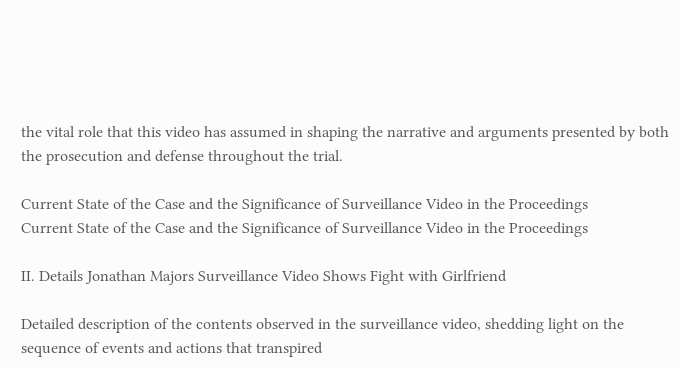the vital role that this video has assumed in shaping the narrative and arguments presented by both the prosecution and defense throughout the trial.

Current State of the Case and the Significance of Surveillance Video in the Proceedings
Current State of the Case and the Significance of Surveillance Video in the Proceedings

II. Details Jonathan Majors Surveillance Video Shows Fight with Girlfriend

Detailed description of the contents observed in the surveillance video, shedding light on the sequence of events and actions that transpired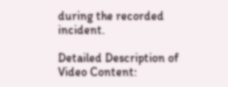during the recorded incident.

Detailed Description of Video Content: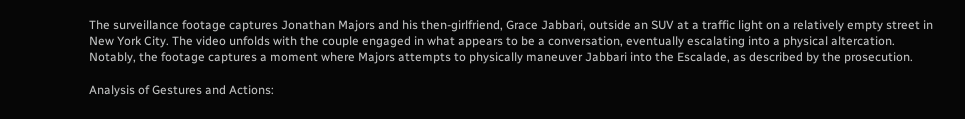The surveillance footage captures Jonathan Majors and his then-girlfriend, Grace Jabbari, outside an SUV at a traffic light on a relatively empty street in New York City. The video unfolds with the couple engaged in what appears to be a conversation, eventually escalating into a physical altercation. Notably, the footage captures a moment where Majors attempts to physically maneuver Jabbari into the Escalade, as described by the prosecution.

Analysis of Gestures and Actions: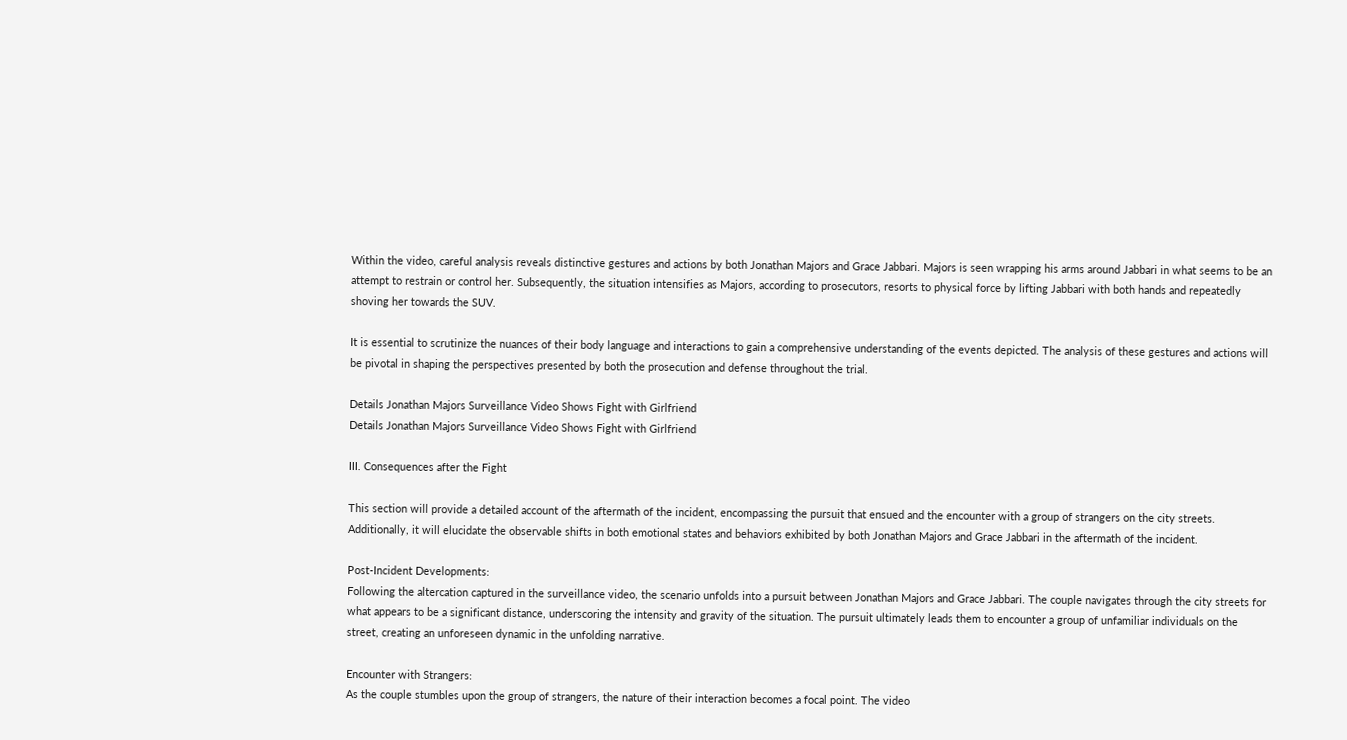Within the video, careful analysis reveals distinctive gestures and actions by both Jonathan Majors and Grace Jabbari. Majors is seen wrapping his arms around Jabbari in what seems to be an attempt to restrain or control her. Subsequently, the situation intensifies as Majors, according to prosecutors, resorts to physical force by lifting Jabbari with both hands and repeatedly shoving her towards the SUV.

It is essential to scrutinize the nuances of their body language and interactions to gain a comprehensive understanding of the events depicted. The analysis of these gestures and actions will be pivotal in shaping the perspectives presented by both the prosecution and defense throughout the trial.

Details Jonathan Majors Surveillance Video Shows Fight with Girlfriend
Details Jonathan Majors Surveillance Video Shows Fight with Girlfriend

III. Consequences after the Fight

This section will provide a detailed account of the aftermath of the incident, encompassing the pursuit that ensued and the encounter with a group of strangers on the city streets. Additionally, it will elucidate the observable shifts in both emotional states and behaviors exhibited by both Jonathan Majors and Grace Jabbari in the aftermath of the incident.

Post-Incident Developments:
Following the altercation captured in the surveillance video, the scenario unfolds into a pursuit between Jonathan Majors and Grace Jabbari. The couple navigates through the city streets for what appears to be a significant distance, underscoring the intensity and gravity of the situation. The pursuit ultimately leads them to encounter a group of unfamiliar individuals on the street, creating an unforeseen dynamic in the unfolding narrative.

Encounter with Strangers:
As the couple stumbles upon the group of strangers, the nature of their interaction becomes a focal point. The video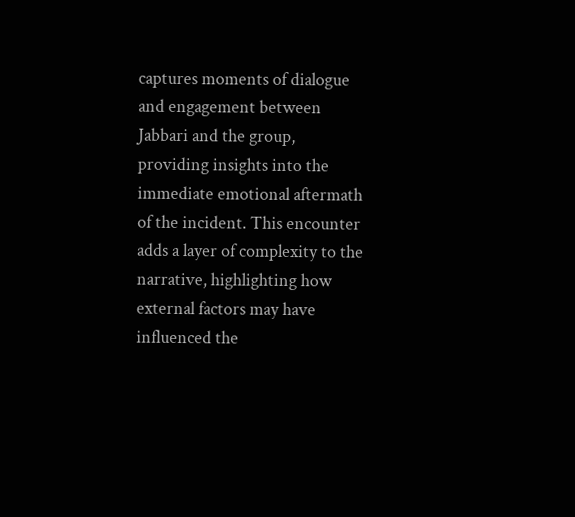captures moments of dialogue and engagement between Jabbari and the group, providing insights into the immediate emotional aftermath of the incident. This encounter adds a layer of complexity to the narrative, highlighting how external factors may have influenced the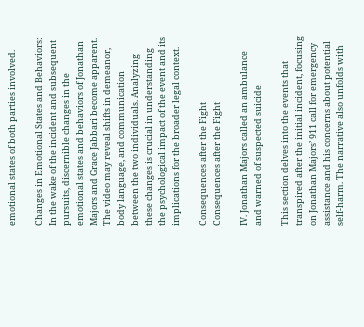emotional states of both parties involved.

Changes in Emotional States and Behaviors:
In the wake of the incident and subsequent pursuits, discernible changes in the emotional states and behaviors of Jonathan Majors and Grace Jabbari become apparent. The video may reveal shifts in demeanor, body language, and communication between the two individuals. Analyzing these changes is crucial in understanding the psychological impact of the event and its implications for the broader legal context.

Consequences after the Fight
Consequences after the Fight

IV. Jonathan Majors called an ambulance and warned of suspected suicide

This section delves into the events that transpired after the initial incident, focusing on Jonathan Majors’ 911 call for emergency assistance and his concerns about potential self-harm. The narrative also unfolds with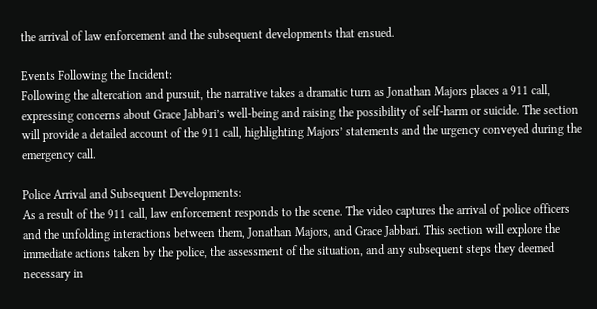the arrival of law enforcement and the subsequent developments that ensued.

Events Following the Incident:
Following the altercation and pursuit, the narrative takes a dramatic turn as Jonathan Majors places a 911 call, expressing concerns about Grace Jabbari’s well-being and raising the possibility of self-harm or suicide. The section will provide a detailed account of the 911 call, highlighting Majors’ statements and the urgency conveyed during the emergency call.

Police Arrival and Subsequent Developments:
As a result of the 911 call, law enforcement responds to the scene. The video captures the arrival of police officers and the unfolding interactions between them, Jonathan Majors, and Grace Jabbari. This section will explore the immediate actions taken by the police, the assessment of the situation, and any subsequent steps they deemed necessary in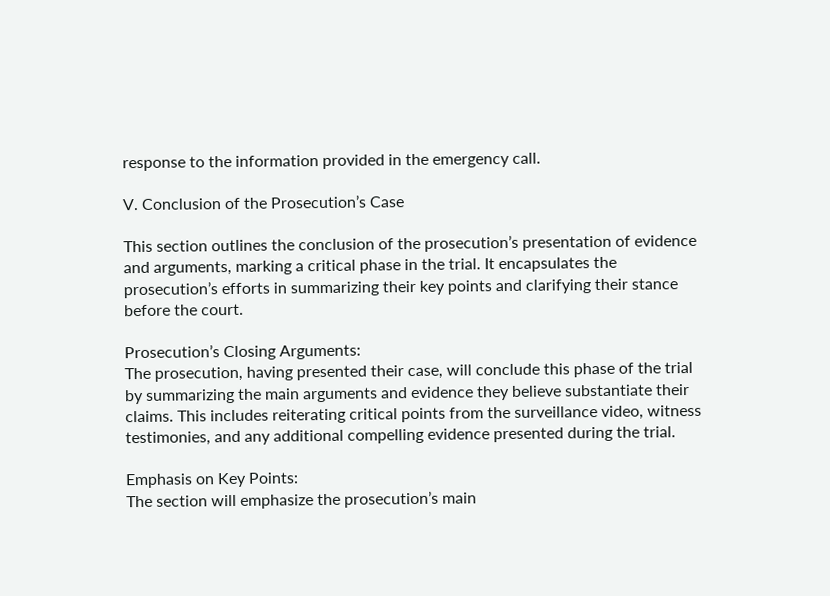response to the information provided in the emergency call.

V. Conclusion of the Prosecution’s Case

This section outlines the conclusion of the prosecution’s presentation of evidence and arguments, marking a critical phase in the trial. It encapsulates the prosecution’s efforts in summarizing their key points and clarifying their stance before the court.

Prosecution’s Closing Arguments:
The prosecution, having presented their case, will conclude this phase of the trial by summarizing the main arguments and evidence they believe substantiate their claims. This includes reiterating critical points from the surveillance video, witness testimonies, and any additional compelling evidence presented during the trial.

Emphasis on Key Points:
The section will emphasize the prosecution’s main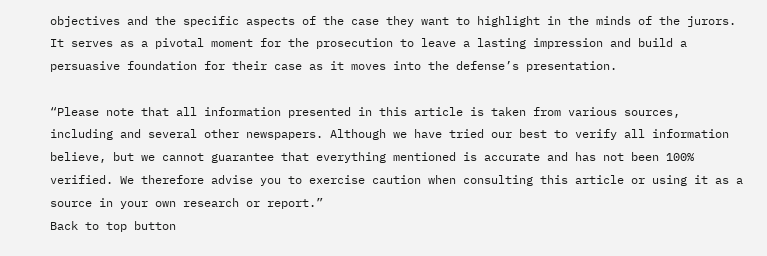objectives and the specific aspects of the case they want to highlight in the minds of the jurors. It serves as a pivotal moment for the prosecution to leave a lasting impression and build a persuasive foundation for their case as it moves into the defense’s presentation.

“Please note that all information presented in this article is taken from various sources, including and several other newspapers. Although we have tried our best to verify all information believe, but we cannot guarantee that everything mentioned is accurate and has not been 100% verified. We therefore advise you to exercise caution when consulting this article or using it as a source in your own research or report.”
Back to top button